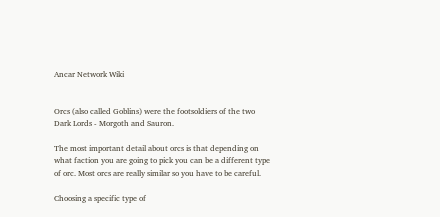Ancar Network Wiki


Orcs (also called Goblins) were the footsoldiers of the two Dark Lords - Morgoth and Sauron.

The most important detail about orcs is that depending on what faction you are going to pick you can be a different type of orc. Most orcs are really similar so you have to be careful.

Choosing a specific type of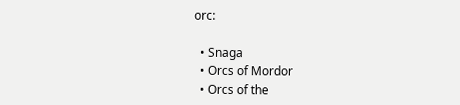orc:

  • Snaga
  • Orcs of Mordor
  • Orcs of the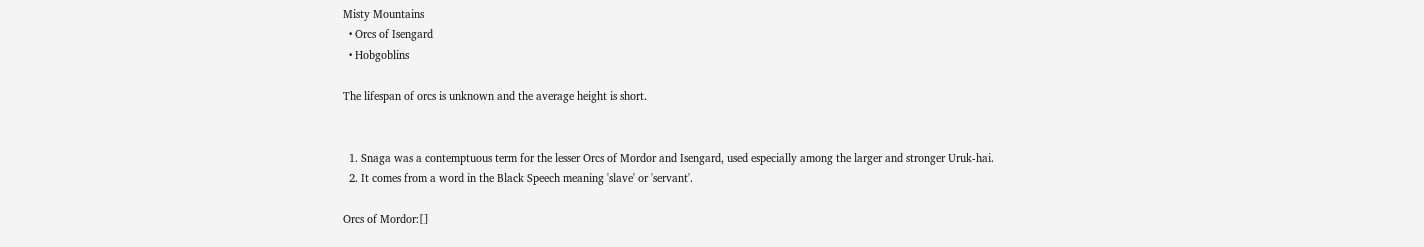Misty Mountains
  • Orcs of Isengard
  • Hobgoblins

The lifespan of orcs is unknown and the average height is short.


  1. Snaga was a contemptuous term for the lesser Orcs of Mordor and Isengard, used especially among the larger and stronger Uruk-hai.
  2. It comes from a word in the Black Speech meaning 'slave' or 'servant'.

Orcs of Mordor:[]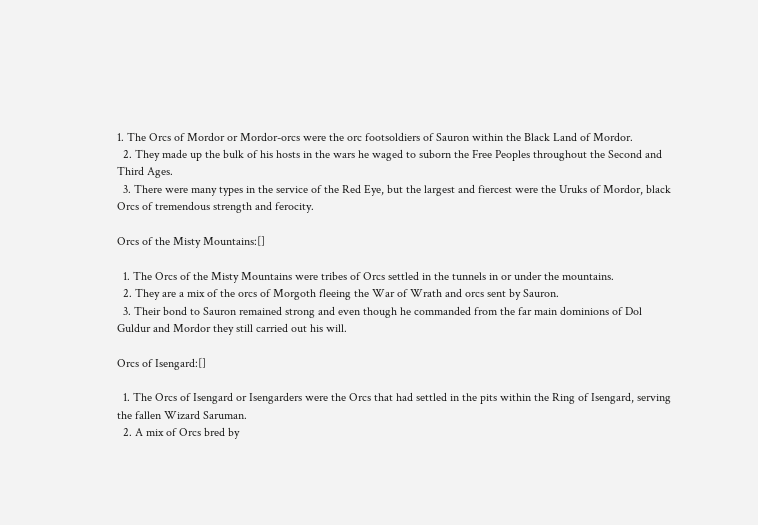1. The Orcs of Mordor or Mordor-orcs were the orc footsoldiers of Sauron within the Black Land of Mordor.
  2. They made up the bulk of his hosts in the wars he waged to suborn the Free Peoples throughout the Second and Third Ages.
  3. There were many types in the service of the Red Eye, but the largest and fiercest were the Uruks of Mordor, black Orcs of tremendous strength and ferocity.

Orcs of the Misty Mountains:[]

  1. The Orcs of the Misty Mountains were tribes of Orcs settled in the tunnels in or under the mountains.
  2. They are a mix of the orcs of Morgoth fleeing the War of Wrath and orcs sent by Sauron.
  3. Their bond to Sauron remained strong and even though he commanded from the far main dominions of Dol Guldur and Mordor they still carried out his will.

Orcs of Isengard:[]

  1. The Orcs of Isengard or Isengarders were the Orcs that had settled in the pits within the Ring of Isengard, serving the fallen Wizard Saruman.
  2. A mix of Orcs bred by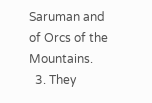Saruman and of Orcs of the Mountains.
  3. They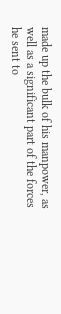made up the bulk of his manpower, as well as a significant part of the forces he sent to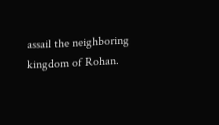assail the neighboring kingdom of Rohan.